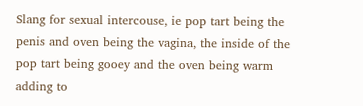Slang for sexual intercouse, ie pop tart being the penis and oven being the vagina, the inside of the pop tart being gooey and the oven being warm adding to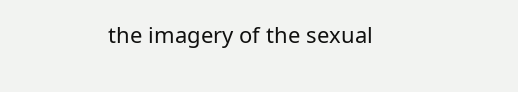the imagery of the sexual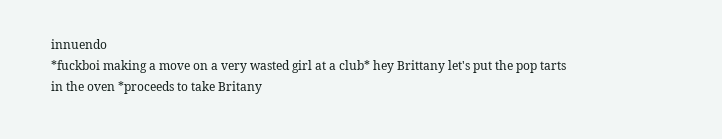innuendo
*fuckboi making a move on a very wasted girl at a club* hey Brittany let's put the pop tarts in the oven *proceeds to take Britany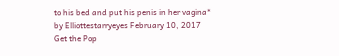to his bed and put his penis in her vagina*
by Elliottestarryeyes February 10, 2017
Get the Pop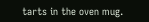tarts in the oven mug.